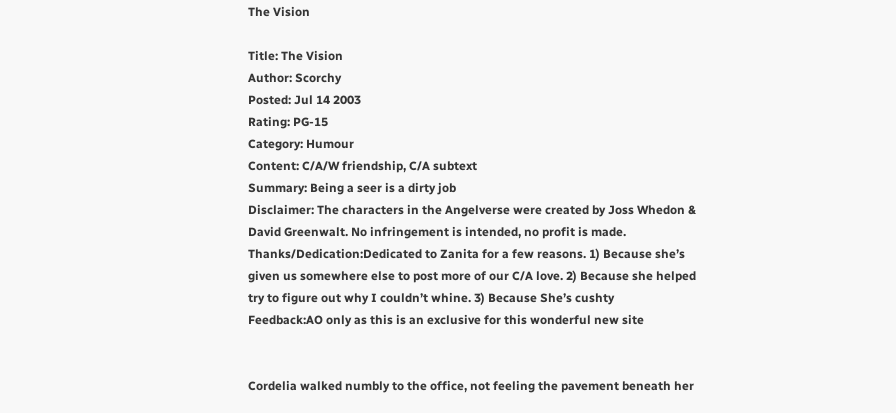The Vision

Title: The Vision
Author: Scorchy
Posted: Jul 14 2003
Rating: PG-15
Category: Humour
Content: C/A/W friendship, C/A subtext
Summary: Being a seer is a dirty job
Disclaimer: The characters in the Angelverse were created by Joss Whedon & David Greenwalt. No infringement is intended, no profit is made.
Thanks/Dedication:Dedicated to Zanita for a few reasons. 1) Because she’s given us somewhere else to post more of our C/A love. 2) Because she helped try to figure out why I couldn’t whine. 3) Because She’s cushty
Feedback:AO only as this is an exclusive for this wonderful new site


Cordelia walked numbly to the office, not feeling the pavement beneath her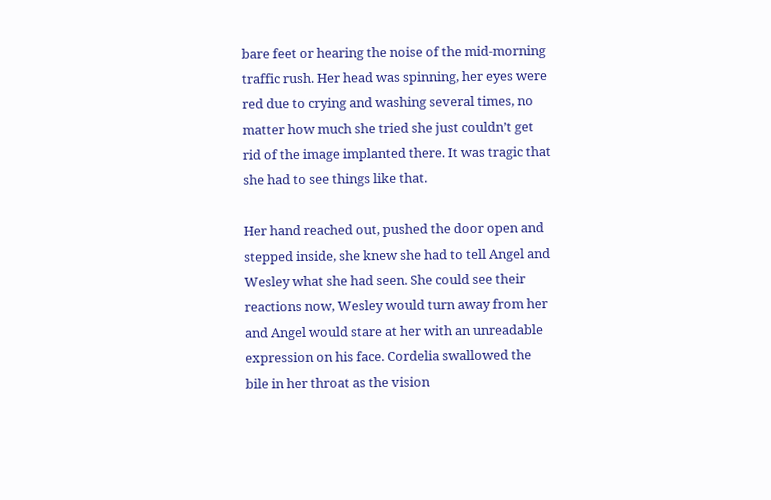bare feet or hearing the noise of the mid-morning traffic rush. Her head was spinning, her eyes were red due to crying and washing several times, no matter how much she tried she just couldn’t get rid of the image implanted there. It was tragic that she had to see things like that.

Her hand reached out, pushed the door open and stepped inside, she knew she had to tell Angel and Wesley what she had seen. She could see their reactions now, Wesley would turn away from her and Angel would stare at her with an unreadable expression on his face. Cordelia swallowed the bile in her throat as the vision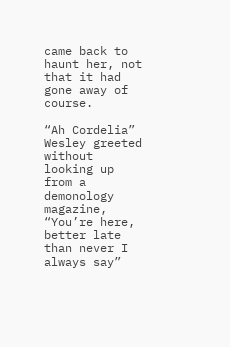came back to haunt her, not that it had gone away of course.

“Ah Cordelia” Wesley greeted without looking up from a demonology magazine, “You’re here, better late than never I always say”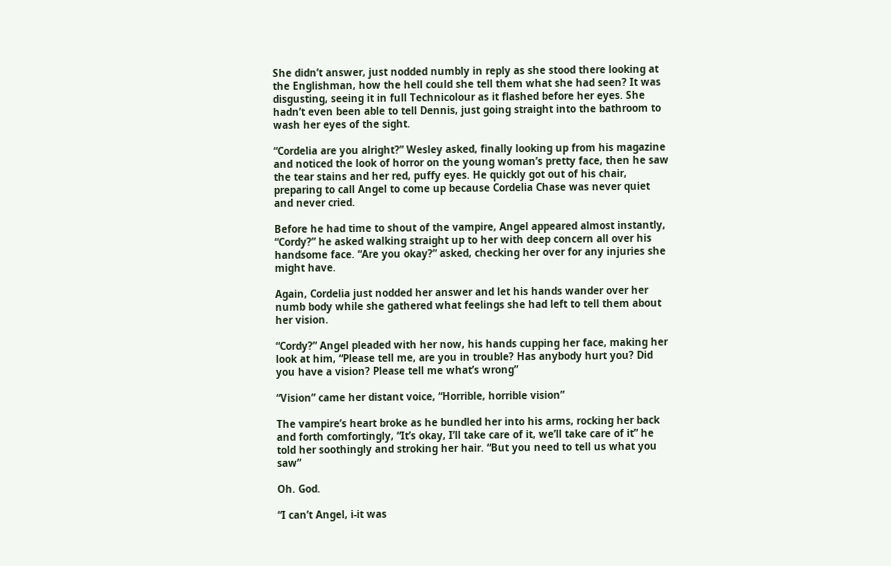She didn’t answer, just nodded numbly in reply as she stood there looking at the Englishman, how the hell could she tell them what she had seen? It was disgusting, seeing it in full Technicolour as it flashed before her eyes. She hadn’t even been able to tell Dennis, just going straight into the bathroom to wash her eyes of the sight.

“Cordelia are you alright?” Wesley asked, finally looking up from his magazine and noticed the look of horror on the young woman’s pretty face, then he saw the tear stains and her red, puffy eyes. He quickly got out of his chair, preparing to call Angel to come up because Cordelia Chase was never quiet and never cried.

Before he had time to shout of the vampire, Angel appeared almost instantly, “Cordy?” he asked walking straight up to her with deep concern all over his handsome face. “Are you okay?” asked, checking her over for any injuries she might have.

Again, Cordelia just nodded her answer and let his hands wander over her numb body while she gathered what feelings she had left to tell them about her vision.

“Cordy?” Angel pleaded with her now, his hands cupping her face, making her look at him, “Please tell me, are you in trouble? Has anybody hurt you? Did you have a vision? Please tell me what’s wrong”

“Vision” came her distant voice, “Horrible, horrible vision”

The vampire’s heart broke as he bundled her into his arms, rocking her back and forth comfortingly, “It’s okay, I’ll take care of it, we’ll take care of it” he told her soothingly and stroking her hair. “But you need to tell us what you saw”

Oh. God.

“I can’t Angel, i-it was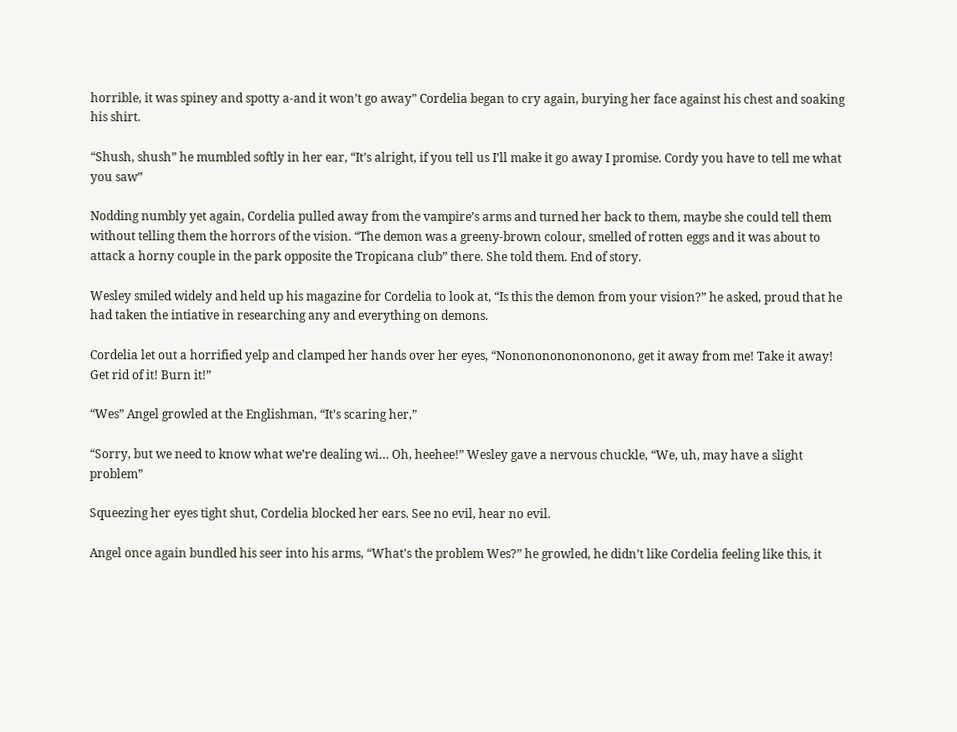horrible, it was spiney and spotty a-and it won’t go away” Cordelia began to cry again, burying her face against his chest and soaking his shirt.

“Shush, shush” he mumbled softly in her ear, “It’s alright, if you tell us I’ll make it go away I promise. Cordy you have to tell me what you saw”

Nodding numbly yet again, Cordelia pulled away from the vampire’s arms and turned her back to them, maybe she could tell them without telling them the horrors of the vision. “The demon was a greeny-brown colour, smelled of rotten eggs and it was about to attack a horny couple in the park opposite the Tropicana club” there. She told them. End of story.

Wesley smiled widely and held up his magazine for Cordelia to look at, “Is this the demon from your vision?” he asked, proud that he had taken the intiative in researching any and everything on demons.

Cordelia let out a horrified yelp and clamped her hands over her eyes, “Nonononononononono, get it away from me! Take it away! Get rid of it! Burn it!”

“Wes” Angel growled at the Englishman, “It’s scaring her,”

“Sorry, but we need to know what we’re dealing wi… Oh, heehee!” Wesley gave a nervous chuckle, “We, uh, may have a slight problem”

Squeezing her eyes tight shut, Cordelia blocked her ears. See no evil, hear no evil.

Angel once again bundled his seer into his arms, “What’s the problem Wes?” he growled, he didn’t like Cordelia feeling like this, it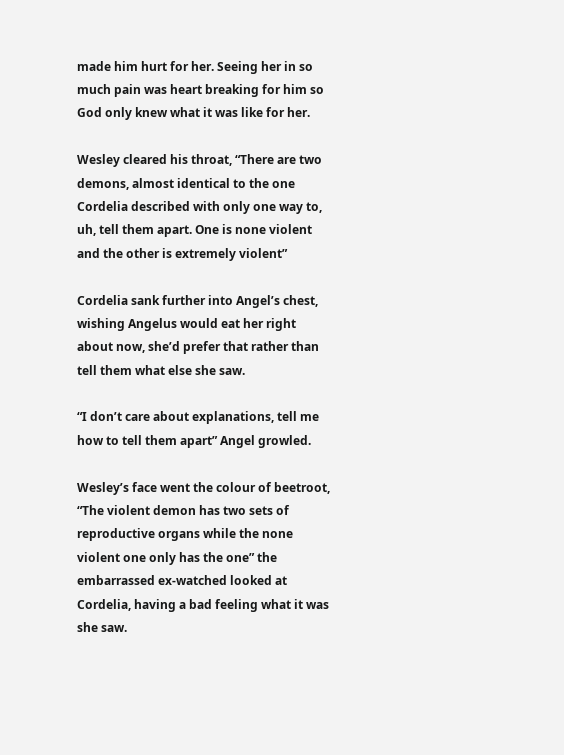made him hurt for her. Seeing her in so much pain was heart breaking for him so God only knew what it was like for her.

Wesley cleared his throat, “There are two demons, almost identical to the one Cordelia described with only one way to, uh, tell them apart. One is none violent and the other is extremely violent”

Cordelia sank further into Angel’s chest, wishing Angelus would eat her right about now, she’d prefer that rather than tell them what else she saw.

“I don’t care about explanations, tell me how to tell them apart” Angel growled.

Wesley’s face went the colour of beetroot, “The violent demon has two sets of reproductive organs while the none violent one only has the one” the embarrassed ex-watched looked at Cordelia, having a bad feeling what it was she saw.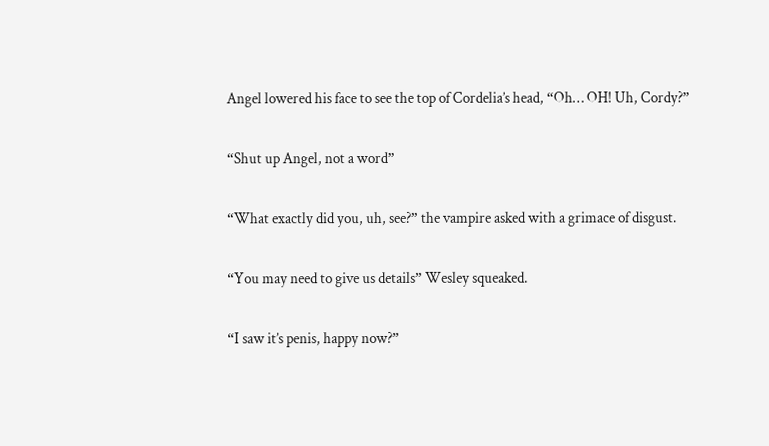Angel lowered his face to see the top of Cordelia’s head, “Oh… OH! Uh, Cordy?”

“Shut up Angel, not a word”

“What exactly did you, uh, see?” the vampire asked with a grimace of disgust.

“You may need to give us details” Wesley squeaked.

“I saw it’s penis, happy now?”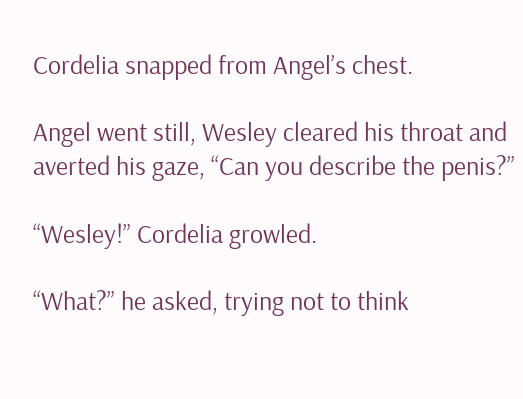Cordelia snapped from Angel’s chest.

Angel went still, Wesley cleared his throat and averted his gaze, “Can you describe the penis?”

“Wesley!” Cordelia growled.

“What?” he asked, trying not to think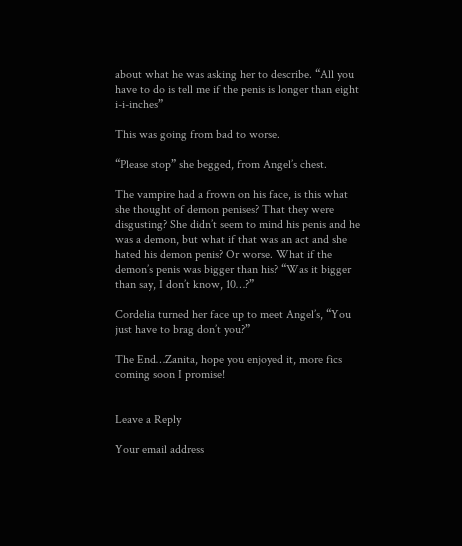about what he was asking her to describe. “All you have to do is tell me if the penis is longer than eight i-i-inches”

This was going from bad to worse.

“Please stop” she begged, from Angel’s chest.

The vampire had a frown on his face, is this what she thought of demon penises? That they were disgusting? She didn’t seem to mind his penis and he was a demon, but what if that was an act and she hated his demon penis? Or worse. What if the demon’s penis was bigger than his? “Was it bigger than say, I don’t know, 10…?”

Cordelia turned her face up to meet Angel’s, “You just have to brag don’t you?”

The End…Zanita, hope you enjoyed it, more fics coming soon I promise!


Leave a Reply

Your email address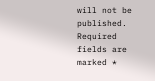will not be published. Required fields are marked *